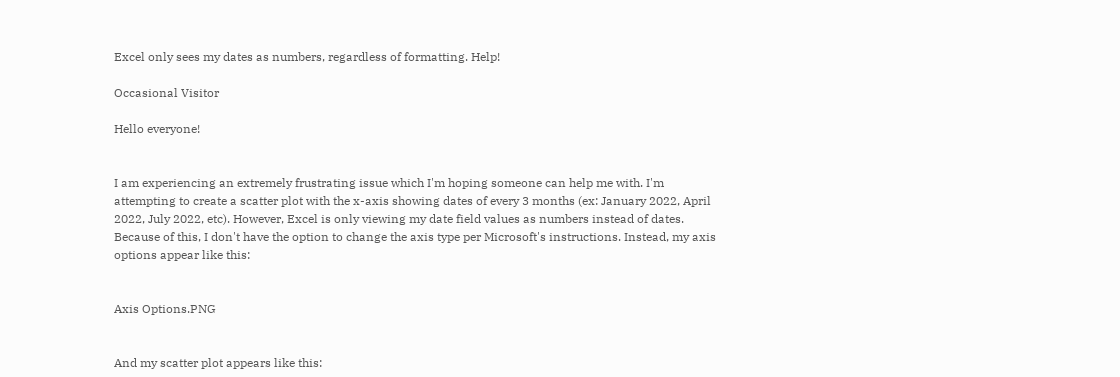Excel only sees my dates as numbers, regardless of formatting. Help!

Occasional Visitor

Hello everyone!


I am experiencing an extremely frustrating issue which I'm hoping someone can help me with. I'm attempting to create a scatter plot with the x-axis showing dates of every 3 months (ex: January 2022, April 2022, July 2022, etc). However, Excel is only viewing my date field values as numbers instead of dates. Because of this, I don't have the option to change the axis type per Microsoft's instructions. Instead, my axis options appear like this:


Axis Options.PNG


And my scatter plot appears like this: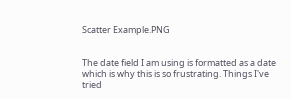Scatter Example.PNG


The date field I am using is formatted as a date which is why this is so frustrating. Things I've tried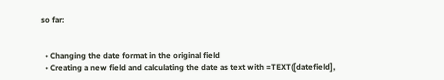so far:


  • Changing the date format in the original field
  • Creating a new field and calculating the date as text with =TEXT([datefield],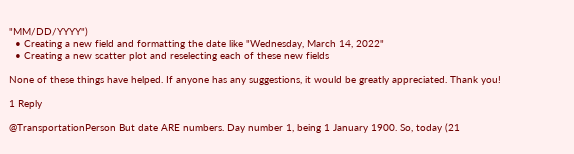"MM/DD/YYYY")
  • Creating a new field and formatting the date like "Wednesday, March 14, 2022"
  • Creating a new scatter plot and reselecting each of these new fields

None of these things have helped. If anyone has any suggestions, it would be greatly appreciated. Thank you!

1 Reply

@TransportationPerson But date ARE numbers. Day number 1, being 1 January 1900. So, today (21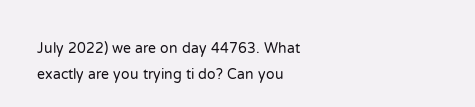July 2022) we are on day 44763. What exactly are you trying ti do? Can you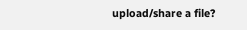upload/share a file?